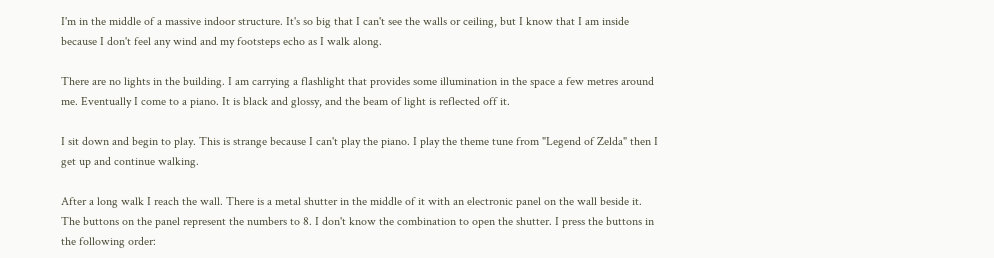I'm in the middle of a massive indoor structure. It's so big that I can't see the walls or ceiling, but I know that I am inside because I don't feel any wind and my footsteps echo as I walk along.

There are no lights in the building. I am carrying a flashlight that provides some illumination in the space a few metres around me. Eventually I come to a piano. It is black and glossy, and the beam of light is reflected off it.

I sit down and begin to play. This is strange because I can't play the piano. I play the theme tune from "Legend of Zelda" then I get up and continue walking.

After a long walk I reach the wall. There is a metal shutter in the middle of it with an electronic panel on the wall beside it. The buttons on the panel represent the numbers to 8. I don't know the combination to open the shutter. I press the buttons in the following order: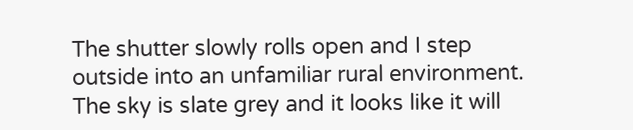The shutter slowly rolls open and I step outside into an unfamiliar rural environment. The sky is slate grey and it looks like it will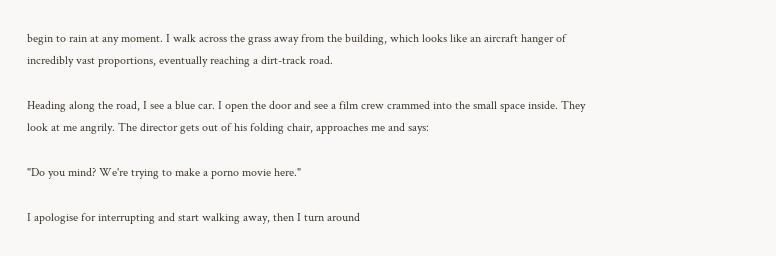begin to rain at any moment. I walk across the grass away from the building, which looks like an aircraft hanger of incredibly vast proportions, eventually reaching a dirt-track road.

Heading along the road, I see a blue car. I open the door and see a film crew crammed into the small space inside. They look at me angrily. The director gets out of his folding chair, approaches me and says:

"Do you mind? We're trying to make a porno movie here."

I apologise for interrupting and start walking away, then I turn around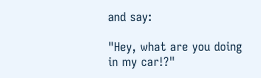and say:

"Hey, what are you doing in my car!?"